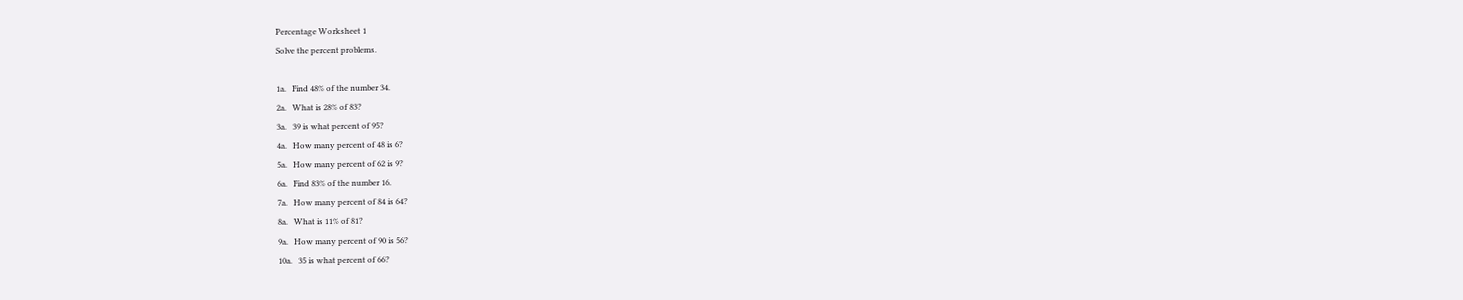Percentage Worksheet 1
Solve the percent problems.

1a.   Find 48% of the number 34.
2a.   What is 28% of 83?
3a.   39 is what percent of 95?
4a.   How many percent of 48 is 6?
5a.   How many percent of 62 is 9?
6a.   Find 83% of the number 16.
7a.   How many percent of 84 is 64?
8a.   What is 11% of 81?
9a.   How many percent of 90 is 56?
10a.   35 is what percent of 66?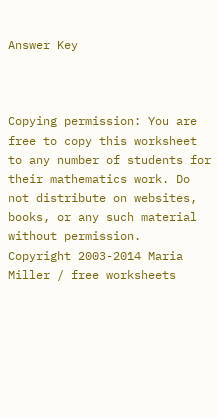Answer Key



Copying permission: You are free to copy this worksheet to any number of students for their mathematics work. Do not distribute on websites, books, or any such material without permission.
Copyright 2003-2014 Maria Miller / free worksheets